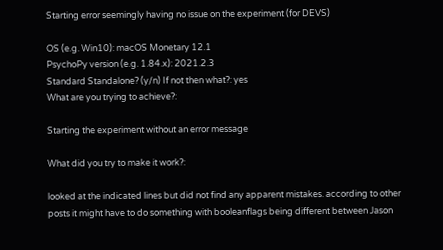Starting error seemingly having no issue on the experiment (for DEVS)

OS (e.g. Win10): macOS Monetary 12.1
PsychoPy version (e.g. 1.84.x): 2021.2.3
Standard Standalone? (y/n) If not then what?: yes
What are you trying to achieve?:

Starting the experiment without an error message

What did you try to make it work?:

looked at the indicated lines but did not find any apparent mistakes. according to other posts it might have to do something with booleanflags being different between Jason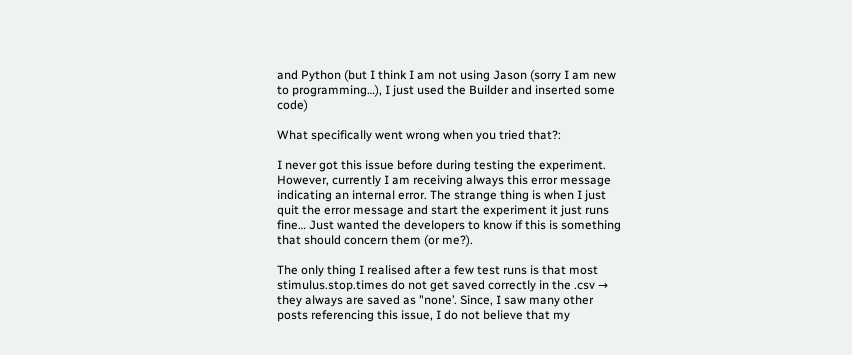and Python (but I think I am not using Jason (sorry I am new to programming…), I just used the Builder and inserted some code)

What specifically went wrong when you tried that?:

I never got this issue before during testing the experiment. However, currently I am receiving always this error message indicating an internal error. The strange thing is when I just quit the error message and start the experiment it just runs fine… Just wanted the developers to know if this is something that should concern them (or me?).

The only thing I realised after a few test runs is that most stimulus.stop.times do not get saved correctly in the .csv → they always are saved as "none’. Since, I saw many other posts referencing this issue, I do not believe that my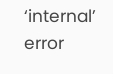‘internal’ error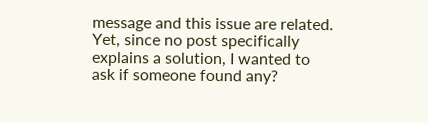message and this issue are related. Yet, since no post specifically explains a solution, I wanted to ask if someone found any?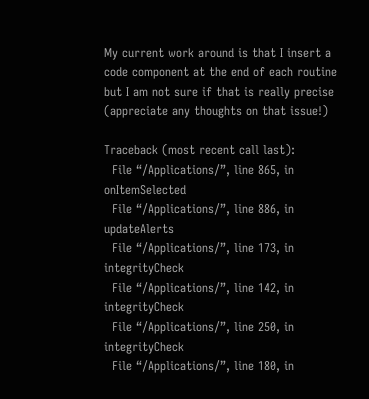My current work around is that I insert a code component at the end of each routine but I am not sure if that is really precise (appreciate any thoughts on that issue!)

Traceback (most recent call last):
  File “/Applications/”, line 865, in onItemSelected
  File “/Applications/”, line 886, in updateAlerts
  File “/Applications/”, line 173, in integrityCheck
  File “/Applications/”, line 142, in integrityCheck
  File “/Applications/”, line 250, in integrityCheck
  File “/Applications/”, line 180, in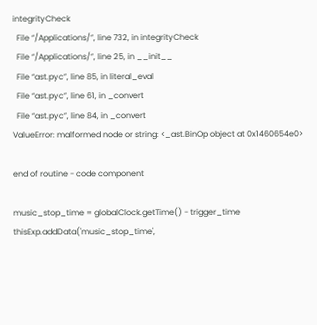integrityCheck
  File “/Applications/”, line 732, in integrityCheck
  File “/Applications/”, line 25, in __init__
  File “ast.pyc”, line 85, in literal_eval
  File “ast.pyc”, line 61, in _convert
  File “ast.pyc”, line 84, in _convert
ValueError: malformed node or string: <_ast.BinOp object at 0x1460654e0>

end of routine - code component

music_stop_time = globalClock.getTime() - trigger_time
thisExp.addData('music_stop_time',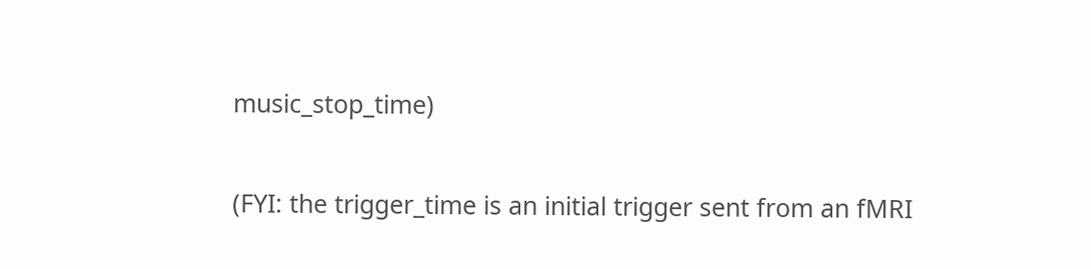music_stop_time)

(FYI: the trigger_time is an initial trigger sent from an fMRI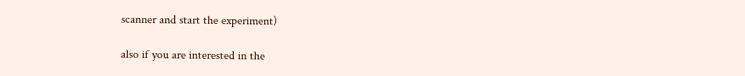scanner and start the experiment)

also if you are interested in the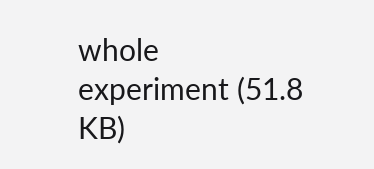whole experiment (51.8 KB)